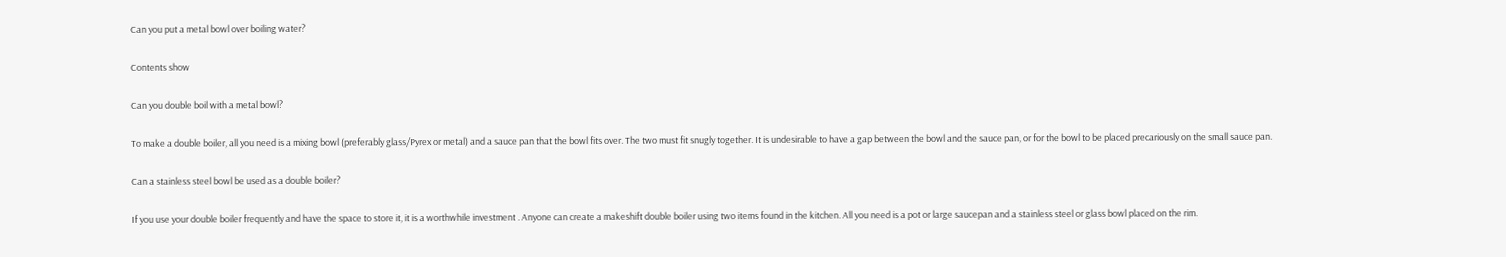Can you put a metal bowl over boiling water?

Contents show

Can you double boil with a metal bowl?

To make a double boiler, all you need is a mixing bowl (preferably glass/Pyrex or metal) and a sauce pan that the bowl fits over. The two must fit snugly together. It is undesirable to have a gap between the bowl and the sauce pan, or for the bowl to be placed precariously on the small sauce pan.

Can a stainless steel bowl be used as a double boiler?

If you use your double boiler frequently and have the space to store it, it is a worthwhile investment . Anyone can create a makeshift double boiler using two items found in the kitchen. All you need is a pot or large saucepan and a stainless steel or glass bowl placed on the rim.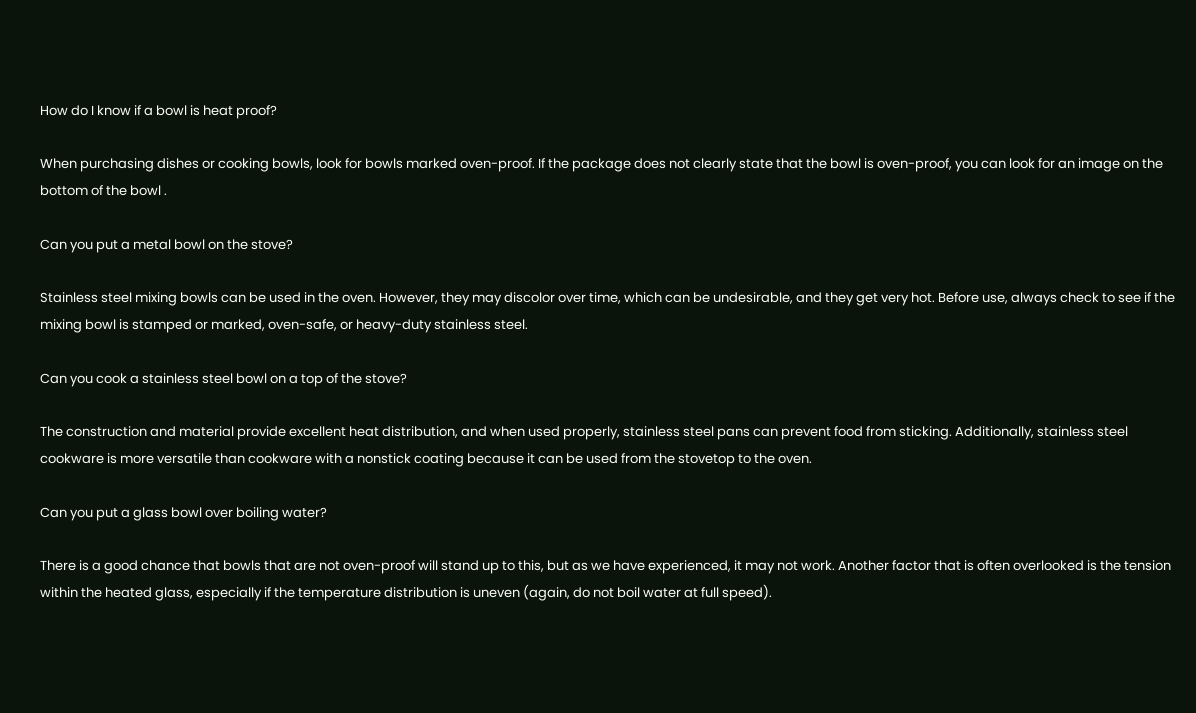How do I know if a bowl is heat proof?

When purchasing dishes or cooking bowls, look for bowls marked oven-proof. If the package does not clearly state that the bowl is oven-proof, you can look for an image on the bottom of the bowl .

Can you put a metal bowl on the stove?

Stainless steel mixing bowls can be used in the oven. However, they may discolor over time, which can be undesirable, and they get very hot. Before use, always check to see if the mixing bowl is stamped or marked, oven-safe, or heavy-duty stainless steel.

Can you cook a stainless steel bowl on a top of the stove?

The construction and material provide excellent heat distribution, and when used properly, stainless steel pans can prevent food from sticking. Additionally, stainless steel cookware is more versatile than cookware with a nonstick coating because it can be used from the stovetop to the oven.

Can you put a glass bowl over boiling water?

There is a good chance that bowls that are not oven-proof will stand up to this, but as we have experienced, it may not work. Another factor that is often overlooked is the tension within the heated glass, especially if the temperature distribution is uneven (again, do not boil water at full speed).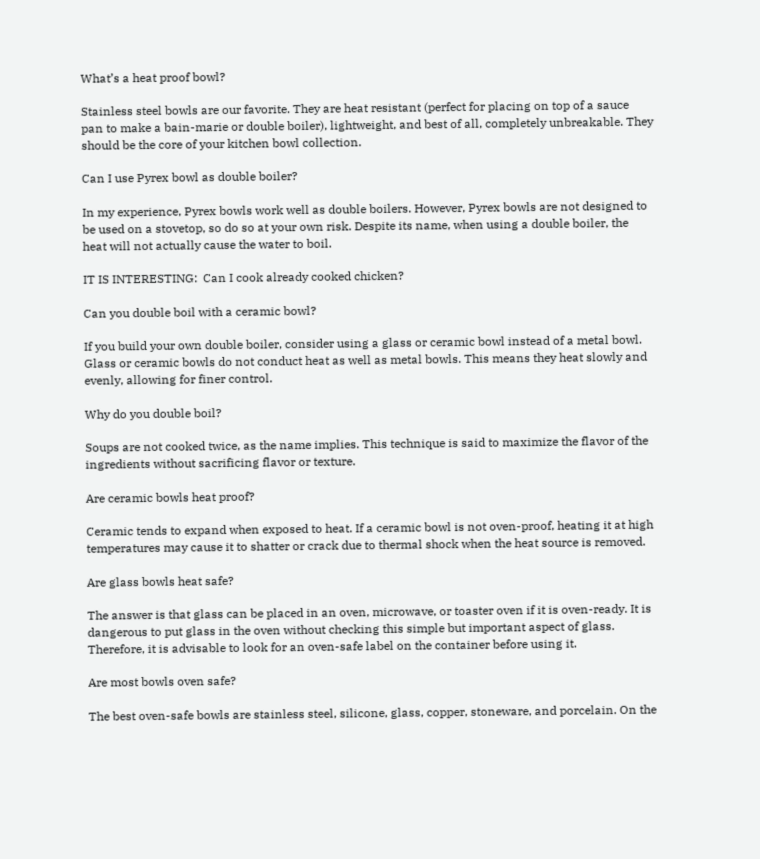What’s a heat proof bowl?

Stainless steel bowls are our favorite. They are heat resistant (perfect for placing on top of a sauce pan to make a bain-marie or double boiler), lightweight, and best of all, completely unbreakable. They should be the core of your kitchen bowl collection.

Can I use Pyrex bowl as double boiler?

In my experience, Pyrex bowls work well as double boilers. However, Pyrex bowls are not designed to be used on a stovetop, so do so at your own risk. Despite its name, when using a double boiler, the heat will not actually cause the water to boil.

IT IS INTERESTING:  Can I cook already cooked chicken?

Can you double boil with a ceramic bowl?

If you build your own double boiler, consider using a glass or ceramic bowl instead of a metal bowl. Glass or ceramic bowls do not conduct heat as well as metal bowls. This means they heat slowly and evenly, allowing for finer control.

Why do you double boil?

Soups are not cooked twice, as the name implies. This technique is said to maximize the flavor of the ingredients without sacrificing flavor or texture.

Are ceramic bowls heat proof?

Ceramic tends to expand when exposed to heat. If a ceramic bowl is not oven-proof, heating it at high temperatures may cause it to shatter or crack due to thermal shock when the heat source is removed.

Are glass bowls heat safe?

The answer is that glass can be placed in an oven, microwave, or toaster oven if it is oven-ready. It is dangerous to put glass in the oven without checking this simple but important aspect of glass. Therefore, it is advisable to look for an oven-safe label on the container before using it.

Are most bowls oven safe?

The best oven-safe bowls are stainless steel, silicone, glass, copper, stoneware, and porcelain. On the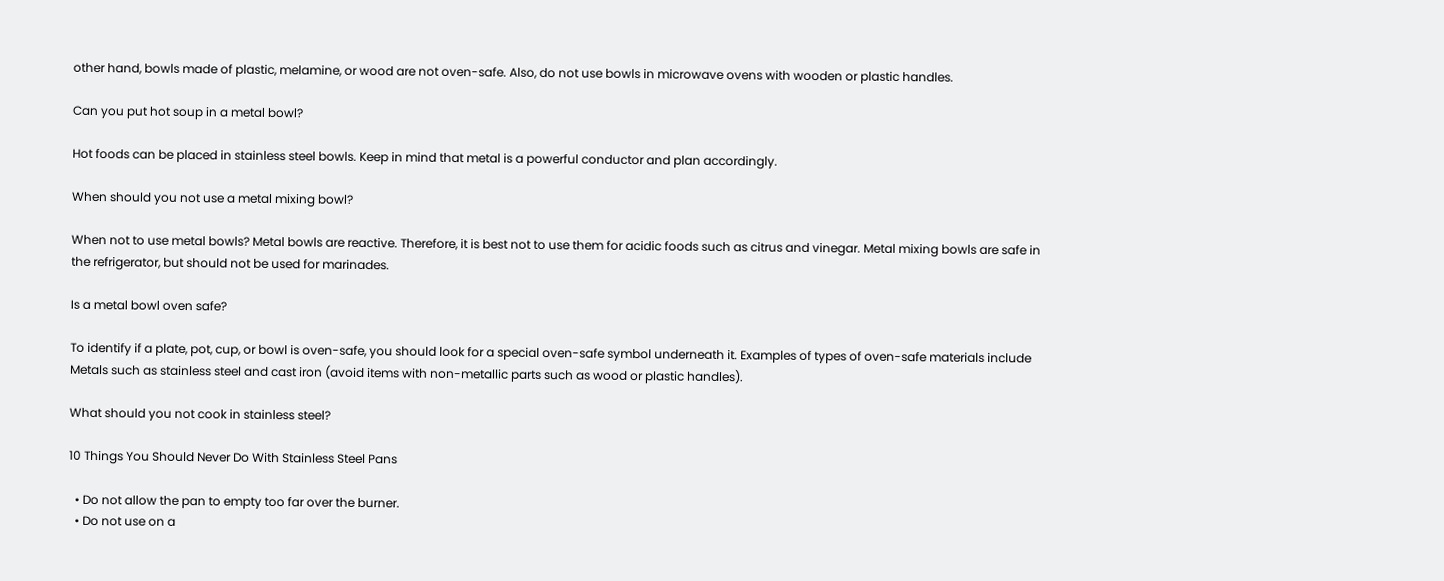other hand, bowls made of plastic, melamine, or wood are not oven-safe. Also, do not use bowls in microwave ovens with wooden or plastic handles.

Can you put hot soup in a metal bowl?

Hot foods can be placed in stainless steel bowls. Keep in mind that metal is a powerful conductor and plan accordingly.

When should you not use a metal mixing bowl?

When not to use metal bowls? Metal bowls are reactive. Therefore, it is best not to use them for acidic foods such as citrus and vinegar. Metal mixing bowls are safe in the refrigerator, but should not be used for marinades.

Is a metal bowl oven safe?

To identify if a plate, pot, cup, or bowl is oven-safe, you should look for a special oven-safe symbol underneath it. Examples of types of oven-safe materials include Metals such as stainless steel and cast iron (avoid items with non-metallic parts such as wood or plastic handles).

What should you not cook in stainless steel?

10 Things You Should Never Do With Stainless Steel Pans

  • Do not allow the pan to empty too far over the burner.
  • Do not use on a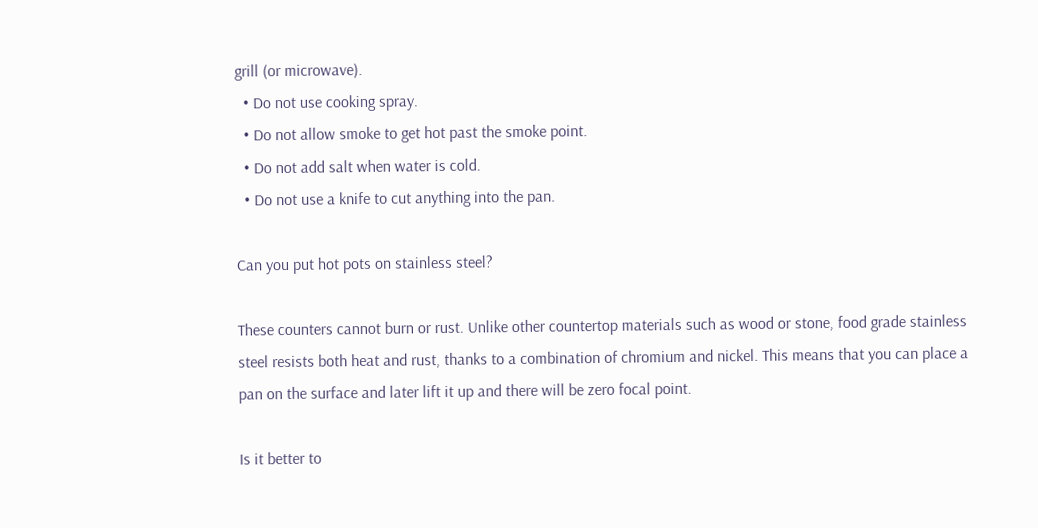grill (or microwave).
  • Do not use cooking spray.
  • Do not allow smoke to get hot past the smoke point.
  • Do not add salt when water is cold.
  • Do not use a knife to cut anything into the pan.

Can you put hot pots on stainless steel?

These counters cannot burn or rust. Unlike other countertop materials such as wood or stone, food grade stainless steel resists both heat and rust, thanks to a combination of chromium and nickel. This means that you can place a pan on the surface and later lift it up and there will be zero focal point.

Is it better to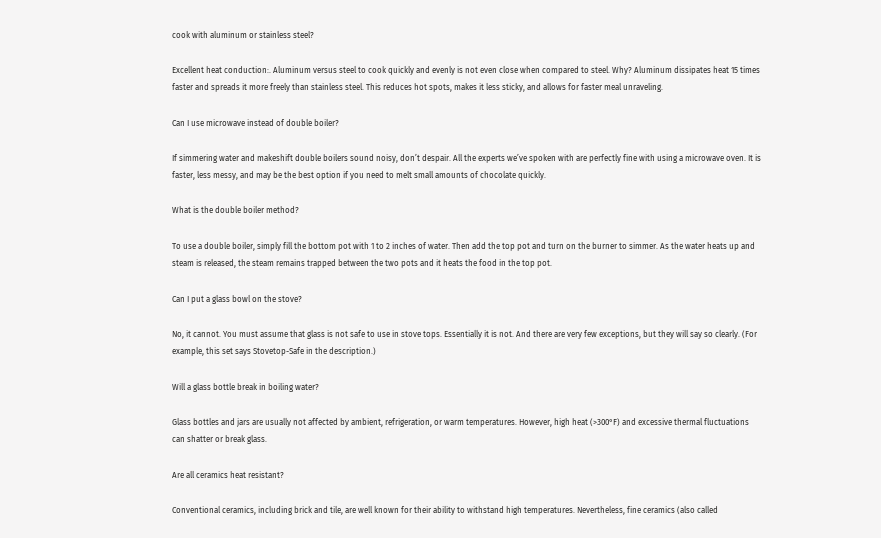cook with aluminum or stainless steel?

Excellent heat conduction:. Aluminum versus steel to cook quickly and evenly is not even close when compared to steel. Why? Aluminum dissipates heat 15 times faster and spreads it more freely than stainless steel. This reduces hot spots, makes it less sticky, and allows for faster meal unraveling.

Can I use microwave instead of double boiler?

If simmering water and makeshift double boilers sound noisy, don’t despair. All the experts we’ve spoken with are perfectly fine with using a microwave oven. It is faster, less messy, and may be the best option if you need to melt small amounts of chocolate quickly.

What is the double boiler method?

To use a double boiler, simply fill the bottom pot with 1 to 2 inches of water. Then add the top pot and turn on the burner to simmer. As the water heats up and steam is released, the steam remains trapped between the two pots and it heats the food in the top pot.

Can I put a glass bowl on the stove?

No, it cannot. You must assume that glass is not safe to use in stove tops. Essentially it is not. And there are very few exceptions, but they will say so clearly. (For example, this set says Stovetop-Safe in the description.)

Will a glass bottle break in boiling water?

Glass bottles and jars are usually not affected by ambient, refrigeration, or warm temperatures. However, high heat (>300°F) and excessive thermal fluctuations can shatter or break glass.

Are all ceramics heat resistant?

Conventional ceramics, including brick and tile, are well known for their ability to withstand high temperatures. Nevertheless, fine ceramics (also called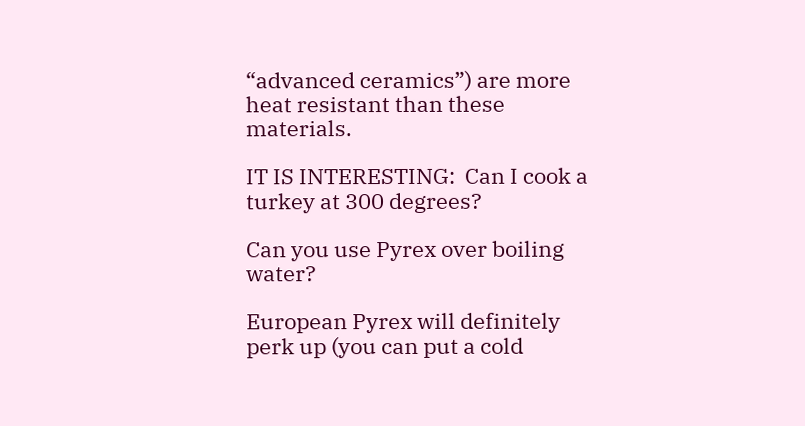“advanced ceramics”) are more heat resistant than these materials.

IT IS INTERESTING:  Can I cook a turkey at 300 degrees?

Can you use Pyrex over boiling water?

European Pyrex will definitely perk up (you can put a cold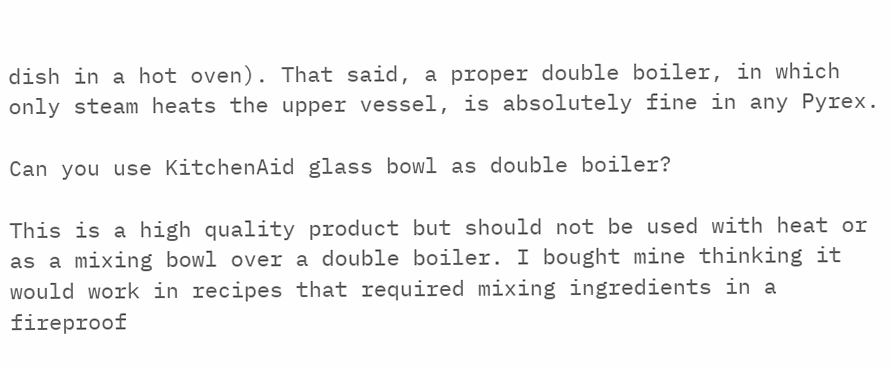dish in a hot oven). That said, a proper double boiler, in which only steam heats the upper vessel, is absolutely fine in any Pyrex.

Can you use KitchenAid glass bowl as double boiler?

This is a high quality product but should not be used with heat or as a mixing bowl over a double boiler. I bought mine thinking it would work in recipes that required mixing ingredients in a fireproof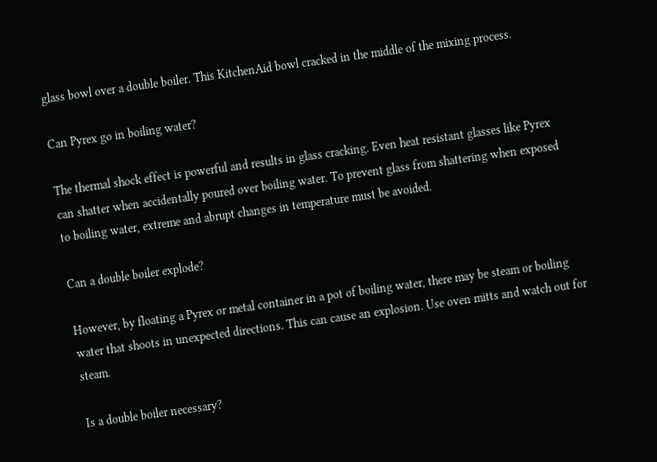glass bowl over a double boiler. This KitchenAid bowl cracked in the middle of the mixing process.

Can Pyrex go in boiling water?

The thermal shock effect is powerful and results in glass cracking. Even heat resistant glasses like Pyrex can shatter when accidentally poured over boiling water. To prevent glass from shattering when exposed to boiling water, extreme and abrupt changes in temperature must be avoided.

Can a double boiler explode?

However, by floating a Pyrex or metal container in a pot of boiling water, there may be steam or boiling water that shoots in unexpected directions. This can cause an explosion. Use oven mitts and watch out for steam.

Is a double boiler necessary?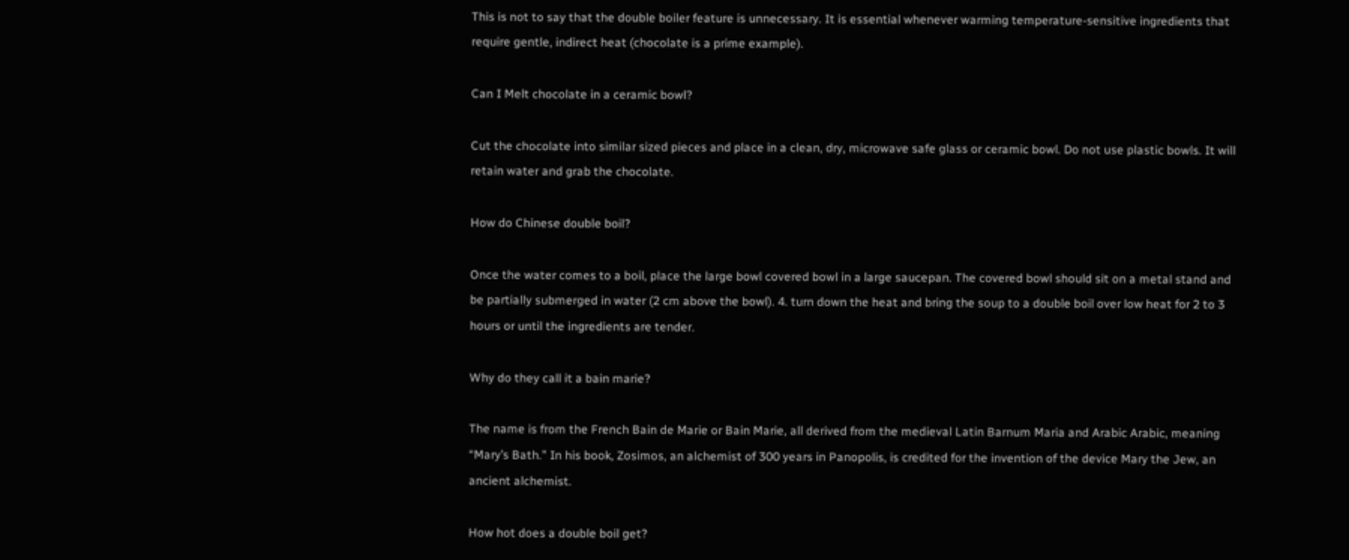This is not to say that the double boiler feature is unnecessary. It is essential whenever warming temperature-sensitive ingredients that require gentle, indirect heat (chocolate is a prime example).

Can I Melt chocolate in a ceramic bowl?

Cut the chocolate into similar sized pieces and place in a clean, dry, microwave safe glass or ceramic bowl. Do not use plastic bowls. It will retain water and grab the chocolate.

How do Chinese double boil?

Once the water comes to a boil, place the large bowl covered bowl in a large saucepan. The covered bowl should sit on a metal stand and be partially submerged in water (2 cm above the bowl). 4. turn down the heat and bring the soup to a double boil over low heat for 2 to 3 hours or until the ingredients are tender.

Why do they call it a bain marie?

The name is from the French Bain de Marie or Bain Marie, all derived from the medieval Latin Barnum Maria and Arabic Arabic, meaning “Mary’s Bath.” In his book, Zosimos, an alchemist of 300 years in Panopolis, is credited for the invention of the device Mary the Jew, an ancient alchemist.

How hot does a double boil get?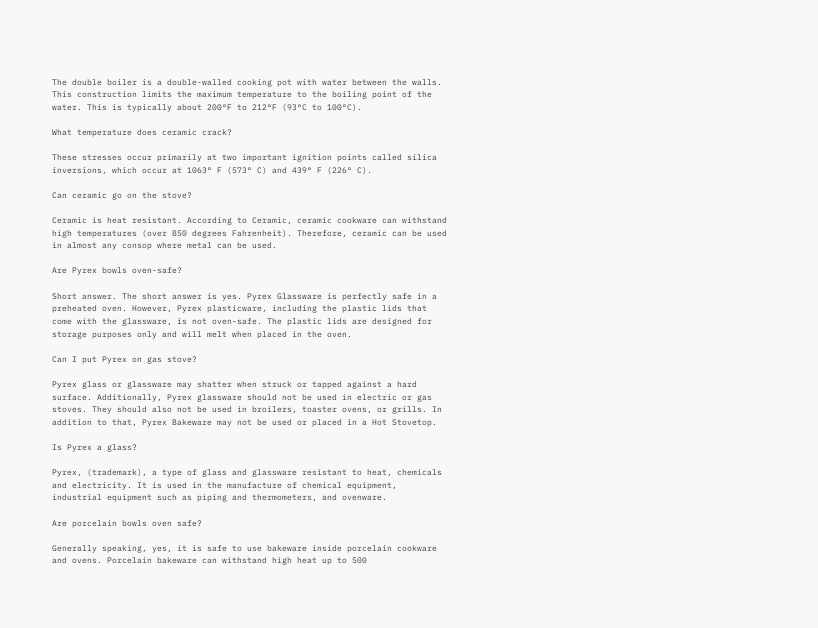The double boiler is a double-walled cooking pot with water between the walls. This construction limits the maximum temperature to the boiling point of the water. This is typically about 200°F to 212°F (93°C to 100°C).

What temperature does ceramic crack?

These stresses occur primarily at two important ignition points called silica inversions, which occur at 1063° F (573° C) and 439° F (226° C).

Can ceramic go on the stove?

Ceramic is heat resistant. According to Ceramic, ceramic cookware can withstand high temperatures (over 850 degrees Fahrenheit). Therefore, ceramic can be used in almost any consop where metal can be used.

Are Pyrex bowls oven-safe?

Short answer. The short answer is yes. Pyrex Glassware is perfectly safe in a preheated oven. However, Pyrex plasticware, including the plastic lids that come with the glassware, is not oven-safe. The plastic lids are designed for storage purposes only and will melt when placed in the oven.

Can I put Pyrex on gas stove?

Pyrex glass or glassware may shatter when struck or tapped against a hard surface. Additionally, Pyrex glassware should not be used in electric or gas stoves. They should also not be used in broilers, toaster ovens, or grills. In addition to that, Pyrex Bakeware may not be used or placed in a Hot Stovetop.

Is Pyrex a glass?

Pyrex, (trademark), a type of glass and glassware resistant to heat, chemicals and electricity. It is used in the manufacture of chemical equipment, industrial equipment such as piping and thermometers, and ovenware.

Are porcelain bowls oven safe?

Generally speaking, yes, it is safe to use bakeware inside porcelain cookware and ovens. Porcelain bakeware can withstand high heat up to 500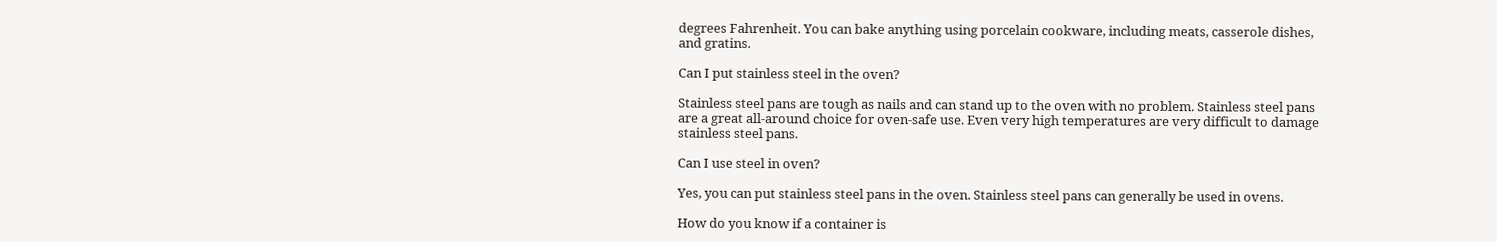degrees Fahrenheit. You can bake anything using porcelain cookware, including meats, casserole dishes, and gratins.

Can I put stainless steel in the oven?

Stainless steel pans are tough as nails and can stand up to the oven with no problem. Stainless steel pans are a great all-around choice for oven-safe use. Even very high temperatures are very difficult to damage stainless steel pans.

Can I use steel in oven?

Yes, you can put stainless steel pans in the oven. Stainless steel pans can generally be used in ovens.

How do you know if a container is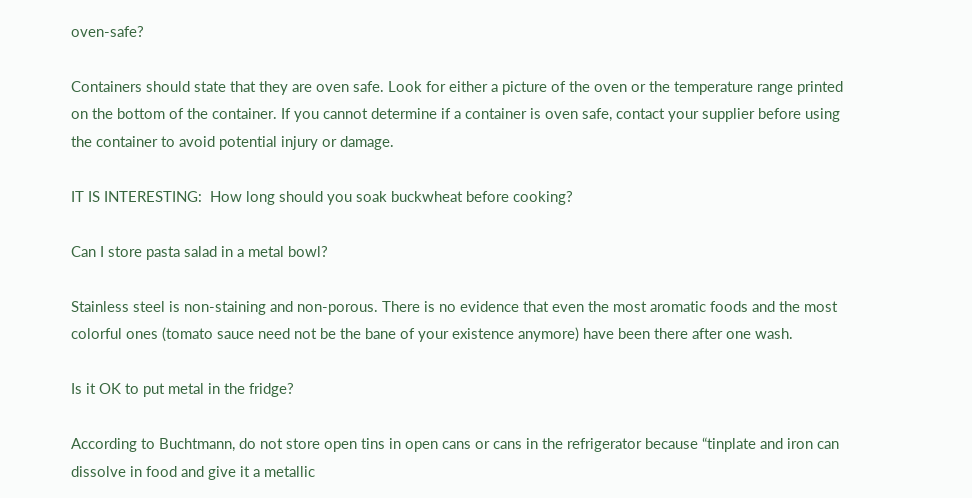oven-safe?

Containers should state that they are oven safe. Look for either a picture of the oven or the temperature range printed on the bottom of the container. If you cannot determine if a container is oven safe, contact your supplier before using the container to avoid potential injury or damage.

IT IS INTERESTING:  How long should you soak buckwheat before cooking?

Can I store pasta salad in a metal bowl?

Stainless steel is non-staining and non-porous. There is no evidence that even the most aromatic foods and the most colorful ones (tomato sauce need not be the bane of your existence anymore) have been there after one wash.

Is it OK to put metal in the fridge?

According to Buchtmann, do not store open tins in open cans or cans in the refrigerator because “tinplate and iron can dissolve in food and give it a metallic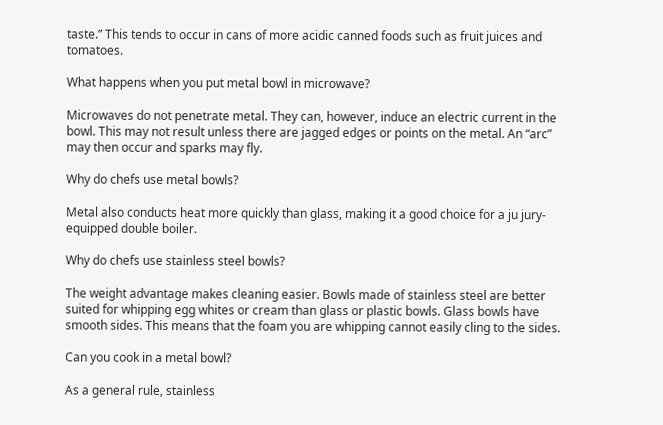taste.” This tends to occur in cans of more acidic canned foods such as fruit juices and tomatoes.

What happens when you put metal bowl in microwave?

Microwaves do not penetrate metal. They can, however, induce an electric current in the bowl. This may not result unless there are jagged edges or points on the metal. An “arc” may then occur and sparks may fly.

Why do chefs use metal bowls?

Metal also conducts heat more quickly than glass, making it a good choice for a ju jury-equipped double boiler.

Why do chefs use stainless steel bowls?

The weight advantage makes cleaning easier. Bowls made of stainless steel are better suited for whipping egg whites or cream than glass or plastic bowls. Glass bowls have smooth sides. This means that the foam you are whipping cannot easily cling to the sides.

Can you cook in a metal bowl?

As a general rule, stainless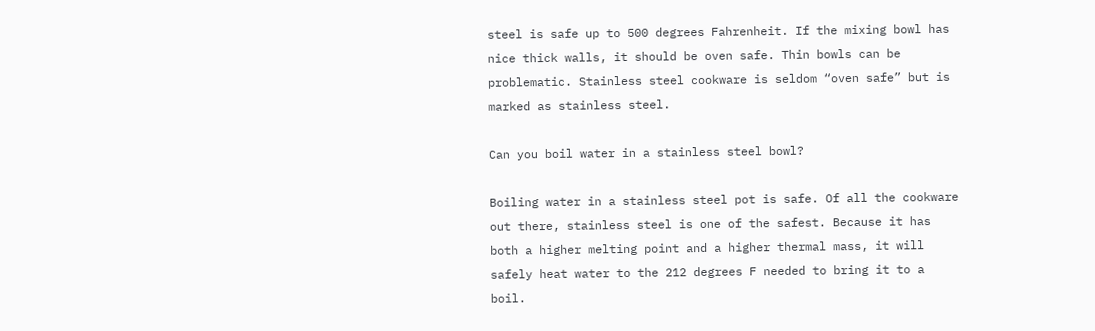steel is safe up to 500 degrees Fahrenheit. If the mixing bowl has nice thick walls, it should be oven safe. Thin bowls can be problematic. Stainless steel cookware is seldom “oven safe” but is marked as stainless steel.

Can you boil water in a stainless steel bowl?

Boiling water in a stainless steel pot is safe. Of all the cookware out there, stainless steel is one of the safest. Because it has both a higher melting point and a higher thermal mass, it will safely heat water to the 212 degrees F needed to bring it to a boil.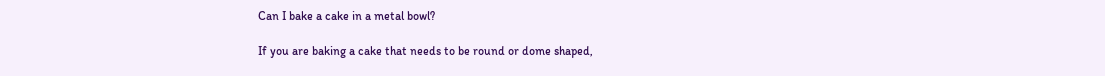Can I bake a cake in a metal bowl?

If you are baking a cake that needs to be round or dome shaped,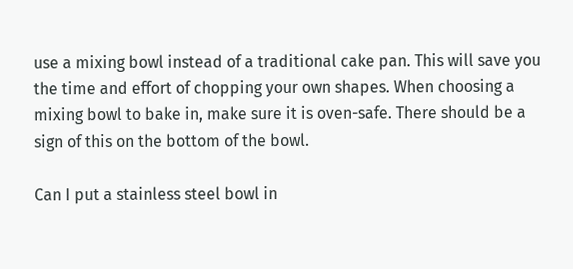use a mixing bowl instead of a traditional cake pan. This will save you the time and effort of chopping your own shapes. When choosing a mixing bowl to bake in, make sure it is oven-safe. There should be a sign of this on the bottom of the bowl.

Can I put a stainless steel bowl in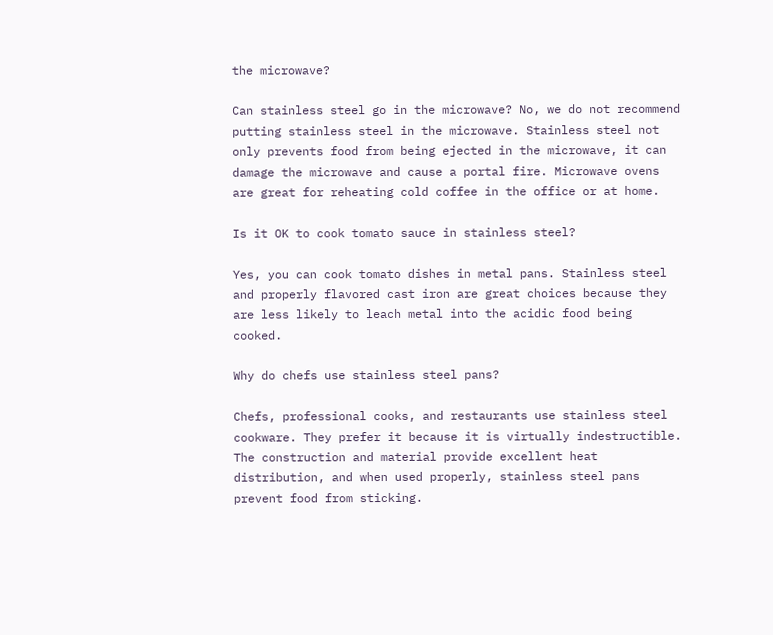the microwave?

Can stainless steel go in the microwave? No, we do not recommend putting stainless steel in the microwave. Stainless steel not only prevents food from being ejected in the microwave, it can damage the microwave and cause a portal fire. Microwave ovens are great for reheating cold coffee in the office or at home.

Is it OK to cook tomato sauce in stainless steel?

Yes, you can cook tomato dishes in metal pans. Stainless steel and properly flavored cast iron are great choices because they are less likely to leach metal into the acidic food being cooked.

Why do chefs use stainless steel pans?

Chefs, professional cooks, and restaurants use stainless steel cookware. They prefer it because it is virtually indestructible. The construction and material provide excellent heat distribution, and when used properly, stainless steel pans prevent food from sticking.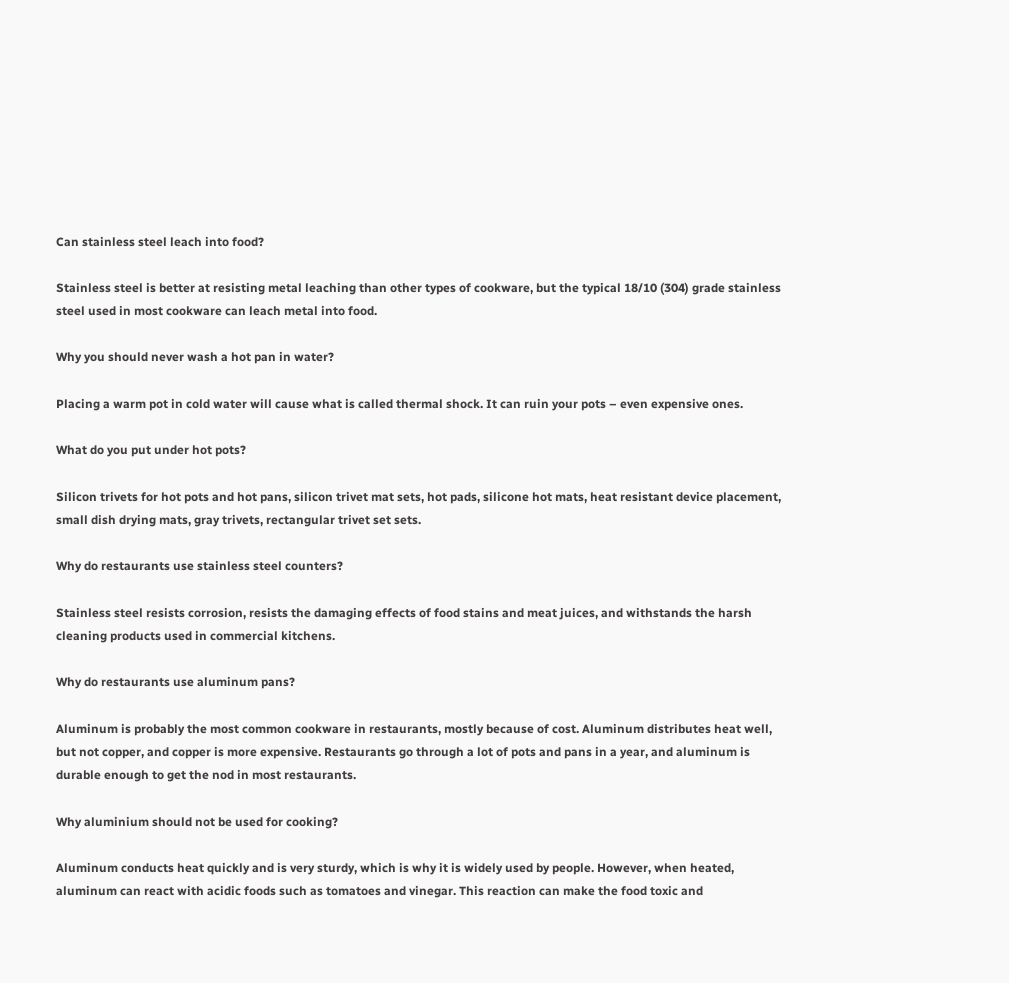Can stainless steel leach into food?

Stainless steel is better at resisting metal leaching than other types of cookware, but the typical 18/10 (304) grade stainless steel used in most cookware can leach metal into food.

Why you should never wash a hot pan in water?

Placing a warm pot in cold water will cause what is called thermal shock. It can ruin your pots – even expensive ones.

What do you put under hot pots?

Silicon trivets for hot pots and hot pans, silicon trivet mat sets, hot pads, silicone hot mats, heat resistant device placement, small dish drying mats, gray trivets, rectangular trivet set sets.

Why do restaurants use stainless steel counters?

Stainless steel resists corrosion, resists the damaging effects of food stains and meat juices, and withstands the harsh cleaning products used in commercial kitchens.

Why do restaurants use aluminum pans?

Aluminum is probably the most common cookware in restaurants, mostly because of cost. Aluminum distributes heat well, but not copper, and copper is more expensive. Restaurants go through a lot of pots and pans in a year, and aluminum is durable enough to get the nod in most restaurants.

Why aluminium should not be used for cooking?

Aluminum conducts heat quickly and is very sturdy, which is why it is widely used by people. However, when heated, aluminum can react with acidic foods such as tomatoes and vinegar. This reaction can make the food toxic and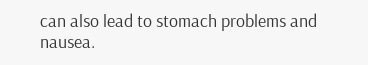can also lead to stomach problems and nausea.